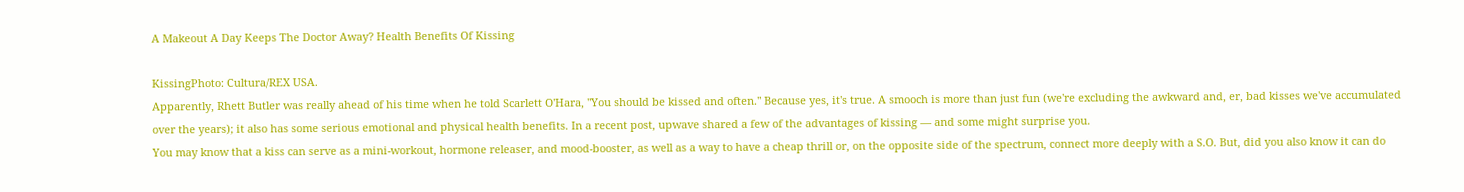A Makeout A Day Keeps The Doctor Away? Health Benefits Of Kissing

KissingPhoto: Cultura/REX USA.
Apparently, Rhett Butler was really ahead of his time when he told Scarlett O'Hara, "You should be kissed and often." Because yes, it's true. A smooch is more than just fun (we're excluding the awkward and, er, bad kisses we've accumulated over the years); it also has some serious emotional and physical health benefits. In a recent post, upwave shared a few of the advantages of kissing — and some might surprise you.
You may know that a kiss can serve as a mini-workout, hormone releaser, and mood-booster, as well as a way to have a cheap thrill or, on the opposite side of the spectrum, connect more deeply with a S.O. But, did you also know it can do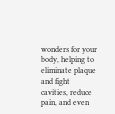wonders for your body, helping to eliminate plaque and fight cavities, reduce pain, and even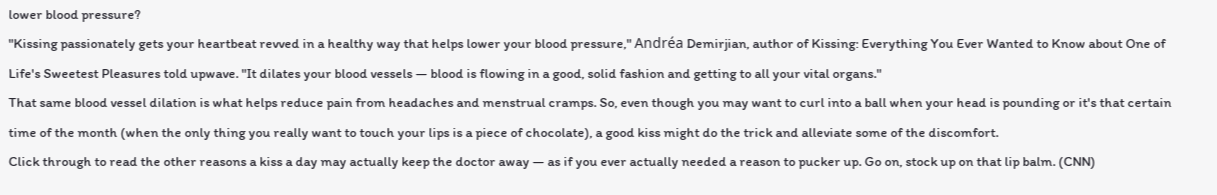lower blood pressure?
"Kissing passionately gets your heartbeat revved in a healthy way that helps lower your blood pressure," Andréa Demirjian, author of Kissing: Everything You Ever Wanted to Know about One of Life's Sweetest Pleasures told upwave. "It dilates your blood vessels — blood is flowing in a good, solid fashion and getting to all your vital organs."
That same blood vessel dilation is what helps reduce pain from headaches and menstrual cramps. So, even though you may want to curl into a ball when your head is pounding or it's that certain time of the month (when the only thing you really want to touch your lips is a piece of chocolate), a good kiss might do the trick and alleviate some of the discomfort.
Click through to read the other reasons a kiss a day may actually keep the doctor away — as if you ever actually needed a reason to pucker up. Go on, stock up on that lip balm. (CNN)